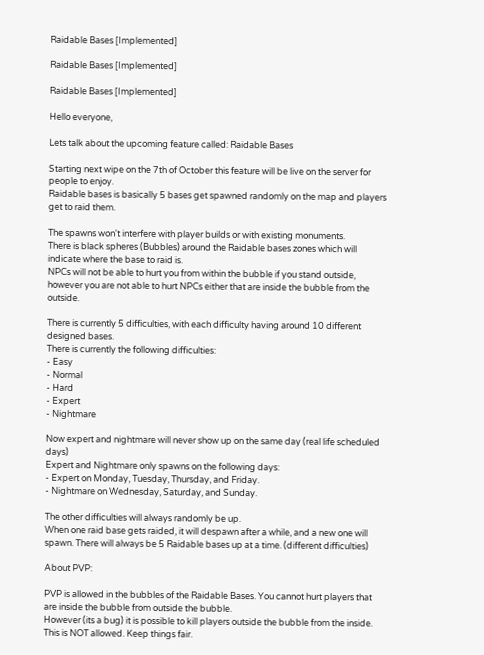Raidable Bases [Implemented]

Raidable Bases [Implemented]

Raidable Bases [Implemented]

Hello everyone,

Lets talk about the upcoming feature called: Raidable Bases

Starting next wipe on the 7th of October this feature will be live on the server for people to enjoy.
Raidable bases is basically 5 bases get spawned randomly on the map and players get to raid them.

The spawns won't interfere with player builds or with existing monuments.
There is black spheres (Bubbles) around the Raidable bases zones which will indicate where the base to raid is.
NPCs will not be able to hurt you from within the bubble if you stand outside, however you are not able to hurt NPCs either that are inside the bubble from the outside.

There is currently 5 difficulties, with each difficulty having around 10 different designed bases.
There is currently the following difficulties:
- Easy
- Normal
- Hard
- Expert
- Nightmare

Now expert and nightmare will never show up on the same day (real life scheduled days)
Expert and Nightmare only spawns on the following days:
- Expert on Monday, Tuesday, Thursday, and Friday.
- Nightmare on Wednesday, Saturday, and Sunday.

The other difficulties will always randomly be up.
When one raid base gets raided, it will despawn after a while, and a new one will spawn. There will always be 5 Raidable bases up at a time. (different difficulties)

About PVP:

PVP is allowed in the bubbles of the Raidable Bases. You cannot hurt players that are inside the bubble from outside the bubble.
However (its a bug) it is possible to kill players outside the bubble from the inside. This is NOT allowed. Keep things fair.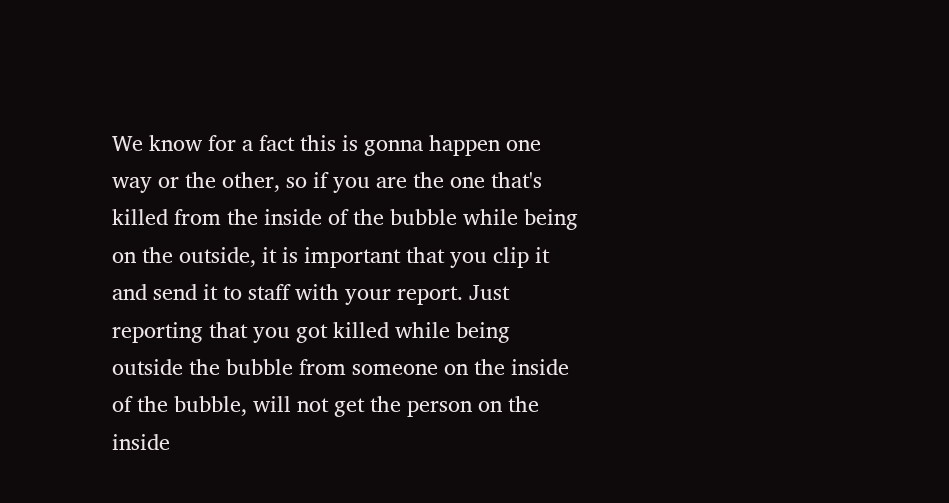We know for a fact this is gonna happen one way or the other, so if you are the one that's killed from the inside of the bubble while being on the outside, it is important that you clip it and send it to staff with your report. Just reporting that you got killed while being outside the bubble from someone on the inside of the bubble, will not get the person on the inside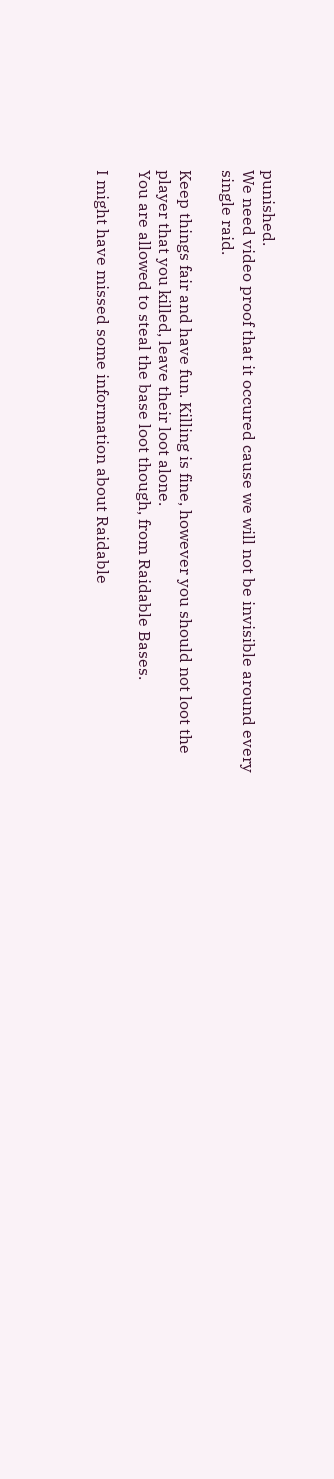punished.
We need video proof that it occured cause we will not be invisible around every single raid.

Keep things fair and have fun. Killing is fine, however you should not loot the player that you killed, leave their loot alone.
You are allowed to steal the base loot though, from Raidable Bases.

I might have missed some information about Raidable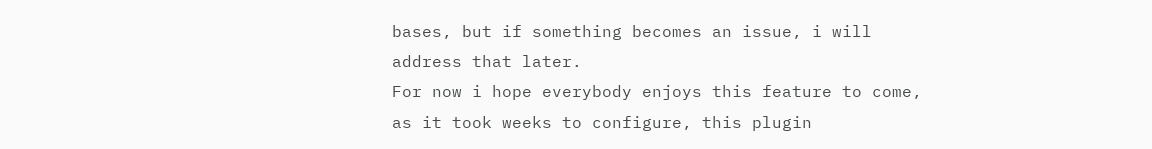bases, but if something becomes an issue, i will address that later.
For now i hope everybody enjoys this feature to come, as it took weeks to configure, this plugin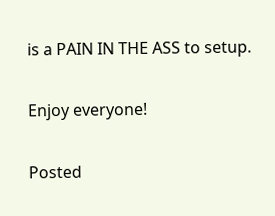is a PAIN IN THE ASS to setup.

Enjoy everyone!

Posted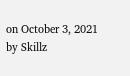on October 3, 2021 by Skillz